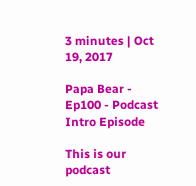3 minutes | Oct 19, 2017

Papa Bear - Ep100 - Podcast Intro Episode

This is our podcast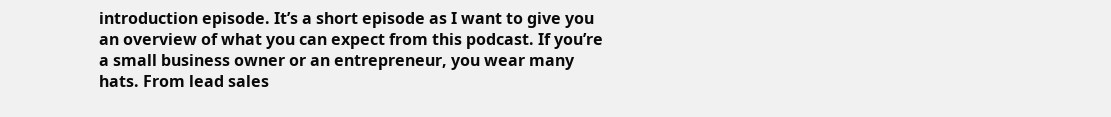introduction episode. It’s a short episode as I want to give you an overview of what you can expect from this podcast. If you’re a small business owner or an entrepreneur, you wear many hats. From lead sales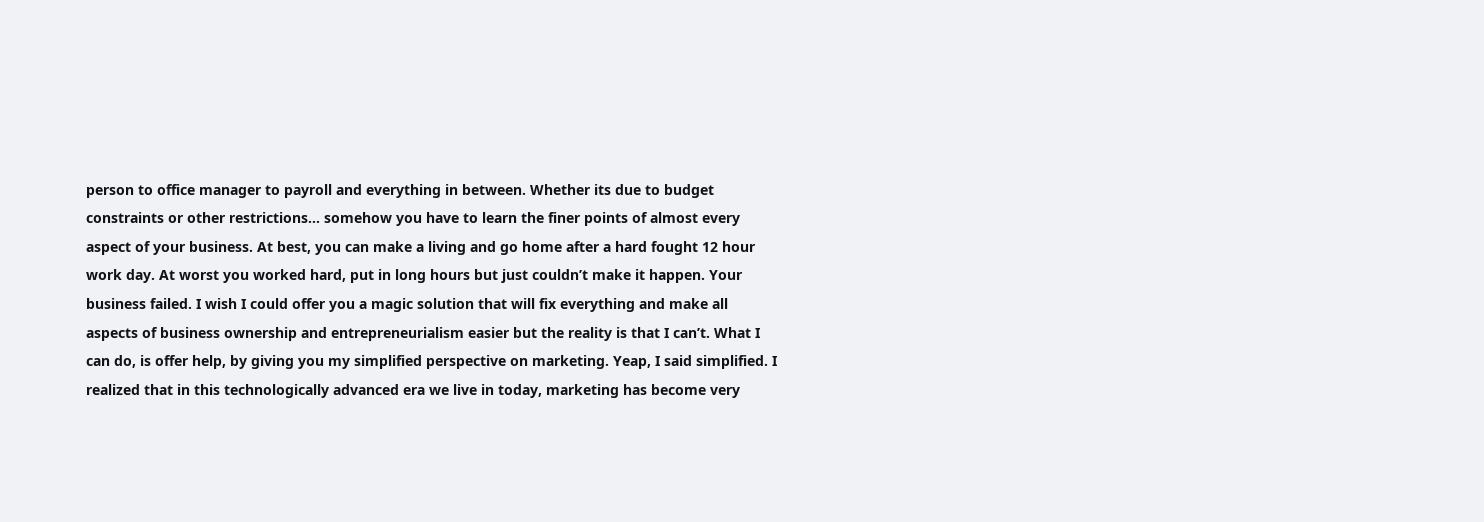person to office manager to payroll and everything in between. Whether its due to budget constraints or other restrictions... somehow you have to learn the finer points of almost every aspect of your business. At best, you can make a living and go home after a hard fought 12 hour work day. At worst you worked hard, put in long hours but just couldn’t make it happen. Your business failed. I wish I could offer you a magic solution that will fix everything and make all aspects of business ownership and entrepreneurialism easier but the reality is that I can’t. What I can do, is offer help, by giving you my simplified perspective on marketing. Yeap, I said simplified. I realized that in this technologically advanced era we live in today, marketing has become very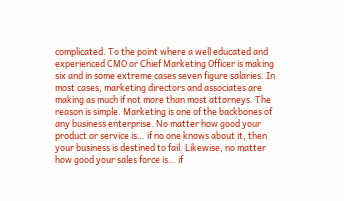complicated. To the point where a well educated and experienced CMO or Chief Marketing Officer is making six and in some extreme cases seven figure salaries. In most cases, marketing directors and associates are making as much if not more than most attorneys. The reason is simple. Marketing is one of the backbones of any business enterprise. No matter how good your product or service is… if no one knows about it, then your business is destined to fail. Likewise, no matter how good your sales force is… if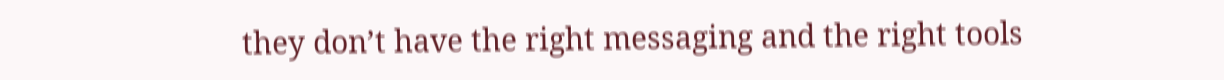they don’t have the right messaging and the right tools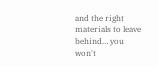and the right materials to leave behind… you won't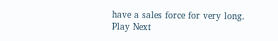have a sales force for very long.
Play Next